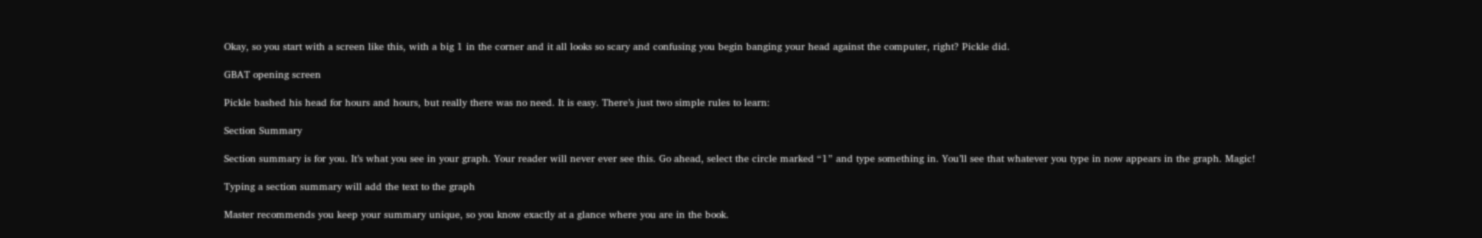Okay, so you start with a screen like this, with a big 1 in the corner and it all looks so scary and confusing you begin banging your head against the computer, right? Pickle did.

GBAT opening screen

Pickle bashed his head for hours and hours, but really there was no need. It is easy. There’s just two simple rules to learn:

Section Summary

Section summary is for you. It’s what you see in your graph. Your reader will never ever see this. Go ahead, select the circle marked “1” and type something in. You’ll see that whatever you type in now appears in the graph. Magic!

Typing a section summary will add the text to the graph

Master recommends you keep your summary unique, so you know exactly at a glance where you are in the book.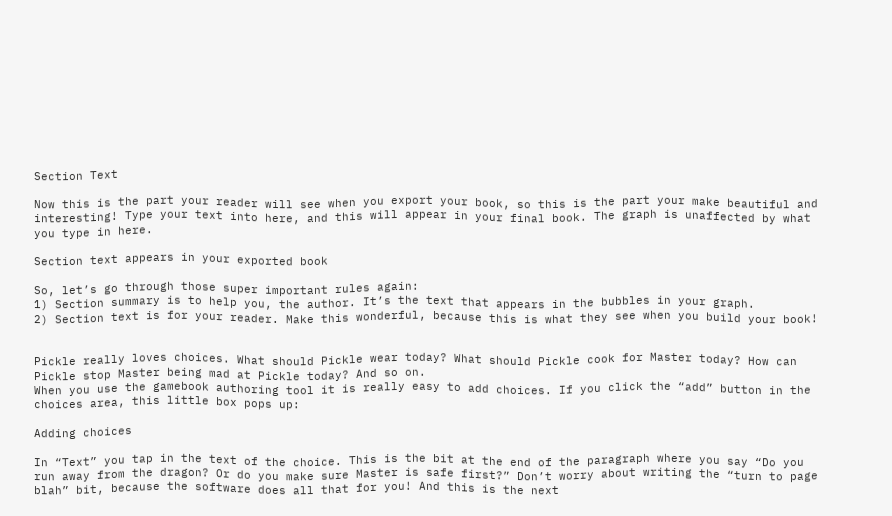Section Text

Now this is the part your reader will see when you export your book, so this is the part your make beautiful and interesting! Type your text into here, and this will appear in your final book. The graph is unaffected by what you type in here.

Section text appears in your exported book

So, let’s go through those super important rules again:
1) Section summary is to help you, the author. It’s the text that appears in the bubbles in your graph.
2) Section text is for your reader. Make this wonderful, because this is what they see when you build your book!


Pickle really loves choices. What should Pickle wear today? What should Pickle cook for Master today? How can Pickle stop Master being mad at Pickle today? And so on.
When you use the gamebook authoring tool it is really easy to add choices. If you click the “add” button in the choices area, this little box pops up:

Adding choices

In “Text” you tap in the text of the choice. This is the bit at the end of the paragraph where you say “Do you run away from the dragon? Or do you make sure Master is safe first?” Don’t worry about writing the “turn to page blah” bit, because the software does all that for you! And this is the next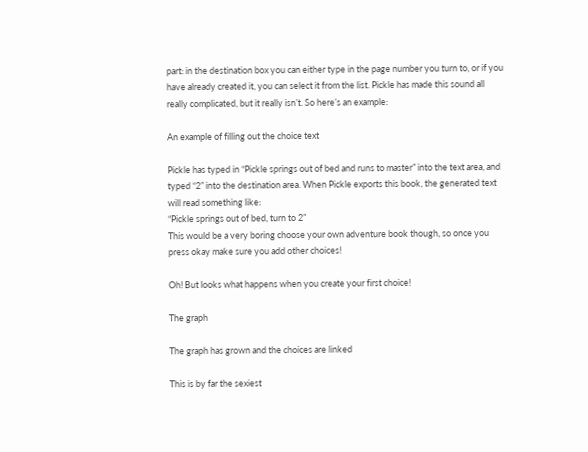part: in the destination box you can either type in the page number you turn to, or if you have already created it, you can select it from the list. Pickle has made this sound all really complicated, but it really isn’t. So here’s an example:

An example of filling out the choice text

Pickle has typed in “Pickle springs out of bed and runs to master” into the text area, and typed “2” into the destination area. When Pickle exports this book, the generated text will read something like:
“Pickle springs out of bed, turn to 2”
This would be a very boring choose your own adventure book though, so once you press okay make sure you add other choices!

Oh! But looks what happens when you create your first choice!

The graph

The graph has grown and the choices are linked

This is by far the sexiest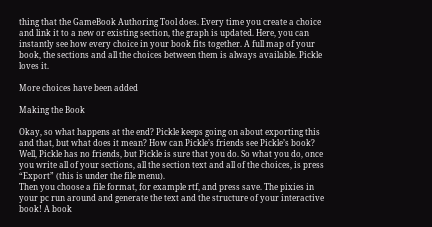thing that the GameBook Authoring Tool does. Every time you create a choice and link it to a new or existing section, the graph is updated. Here, you can instantly see how every choice in your book fits together. A full map of your book, the sections and all the choices between them is always available. Pickle loves it.

More choices have been added

Making the Book

Okay, so what happens at the end? Pickle keeps going on about exporting this and that, but what does it mean? How can Pickle’s friends see Pickle’s book? Well, Pickle has no friends, but Pickle is sure that you do. So what you do, once you write all of your sections, all the section text and all of the choices, is press “Export” (this is under the file menu).
Then you choose a file format, for example rtf, and press save. The pixies in your pc run around and generate the text and the structure of your interactive book! A book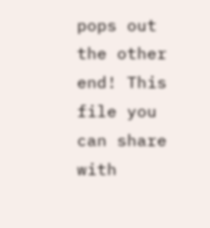pops out the other end! This file you can share with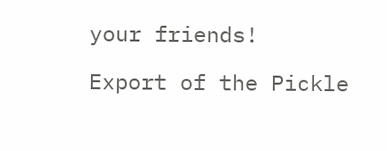your friends!

Export of the Pickle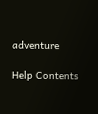adventure

Help Contents